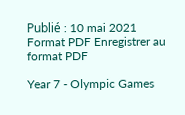Publié : 10 mai 2021
Format PDF Enregistrer au format PDF

Year 7 - Olympic Games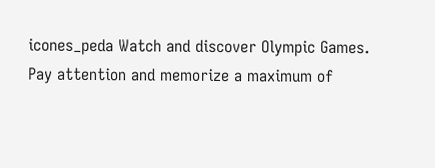icones_peda Watch and discover Olympic Games.
Pay attention and memorize a maximum of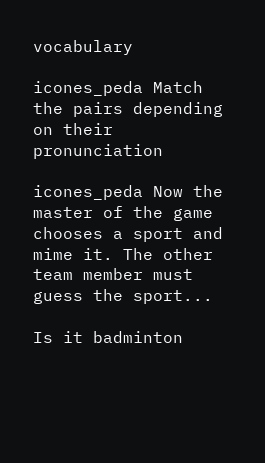vocabulary

icones_peda Match the pairs depending on their pronunciation

icones_peda Now the master of the game chooses a sport and mime it. The other team member must guess the sport...

Is it badminton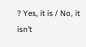? Yes, it is / No, it isn’t